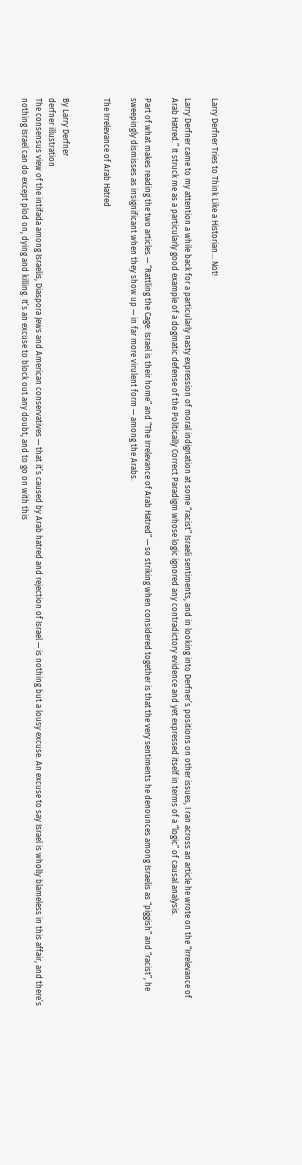Larry Derfner Tries to Think Like a Historian… Not!

Larry Derfner came to my attention a while back for a particularly nasty expression of moral indignation at some “racist” Israeli sentiments, and in looking into Derfner’s positions on other issues, I ran across an article he wrote on the “Irrelevance of Arab Hatred.” It struck me as a particularly good example of a dogmatic defense of the Politically Correct Paradigm whose logic ignored any contradictory evidence and yet expressed itself in terms of a “logic” of causal analysis.

Part of what makes reading the two articles — “Rattling the Cage: Israel is their home” and “The Irrelevance of Arab Hatred” — so striking when considered together is that the very sentiments he denounces among Israelis as “piggish” and “racist”, he sweepingly dismisses as insignificant when they show up — in far more virulent form — among the Arabs.

The Irrelevance of Arab Hatred


By Larry Derfner
derfner illustration
The consensus view of the intifada among Israelis, Diaspora Jews and American conservatives — that it’s caused by Arab hatred and rejection of Israel — is nothing but a lousy excuse. An excuse to say Israel is wholly blameless in this affair, and there’s nothing Israel can do except plod on, dying and killing. It’s an excuse to block out any doubt, and to go on with this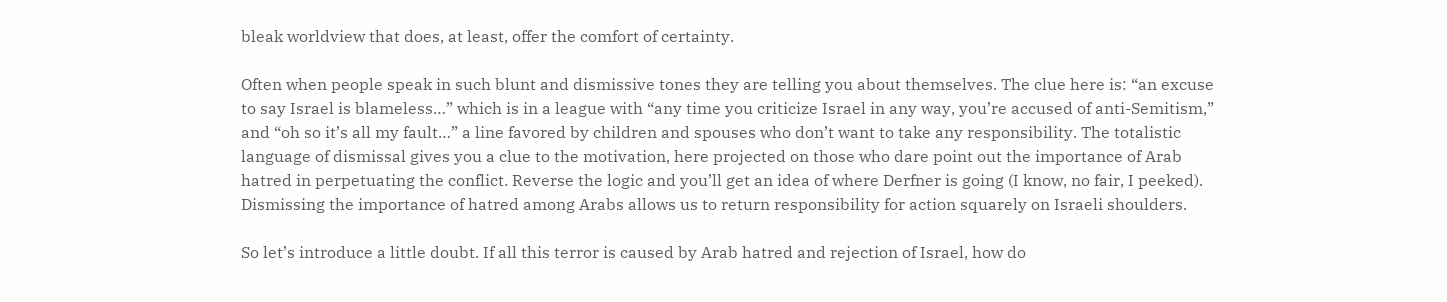bleak worldview that does, at least, offer the comfort of certainty.

Often when people speak in such blunt and dismissive tones they are telling you about themselves. The clue here is: “an excuse to say Israel is blameless…” which is in a league with “any time you criticize Israel in any way, you’re accused of anti-Semitism,” and “oh so it’s all my fault…” a line favored by children and spouses who don’t want to take any responsibility. The totalistic language of dismissal gives you a clue to the motivation, here projected on those who dare point out the importance of Arab hatred in perpetuating the conflict. Reverse the logic and you’ll get an idea of where Derfner is going (I know, no fair, I peeked). Dismissing the importance of hatred among Arabs allows us to return responsibility for action squarely on Israeli shoulders.

So let’s introduce a little doubt. If all this terror is caused by Arab hatred and rejection of Israel, how do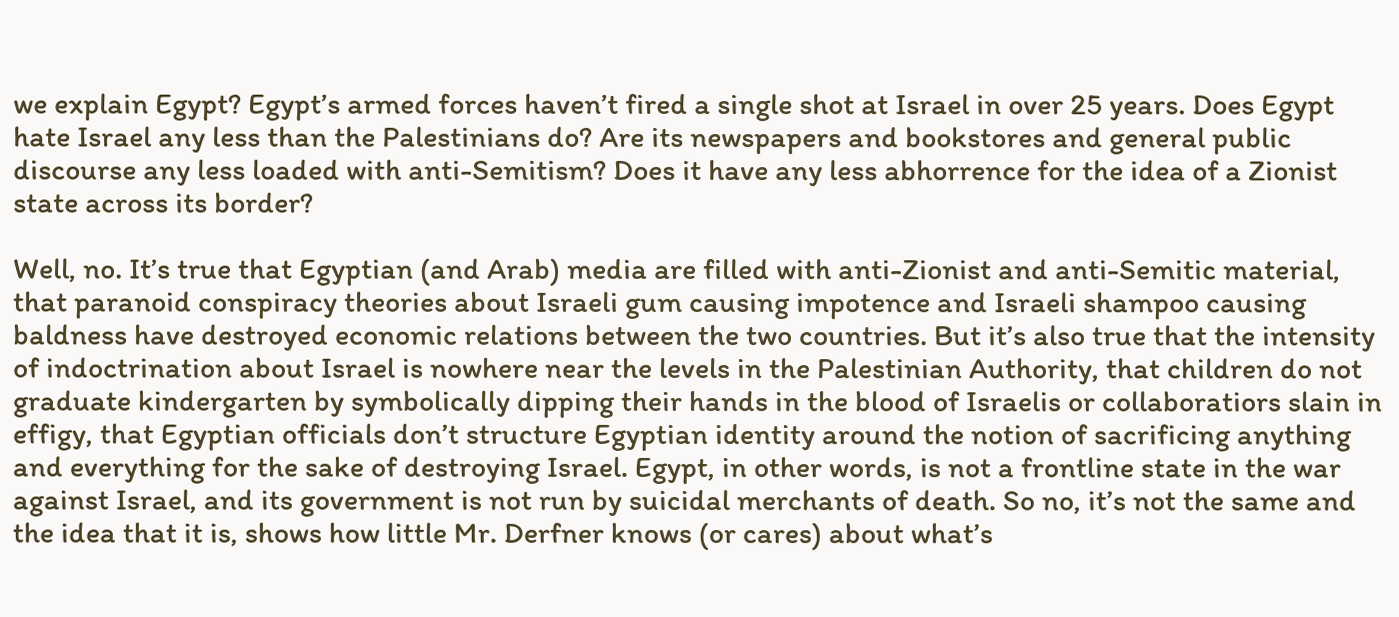we explain Egypt? Egypt’s armed forces haven’t fired a single shot at Israel in over 25 years. Does Egypt hate Israel any less than the Palestinians do? Are its newspapers and bookstores and general public discourse any less loaded with anti-Semitism? Does it have any less abhorrence for the idea of a Zionist state across its border?

Well, no. It’s true that Egyptian (and Arab) media are filled with anti-Zionist and anti-Semitic material, that paranoid conspiracy theories about Israeli gum causing impotence and Israeli shampoo causing baldness have destroyed economic relations between the two countries. But it’s also true that the intensity of indoctrination about Israel is nowhere near the levels in the Palestinian Authority, that children do not graduate kindergarten by symbolically dipping their hands in the blood of Israelis or collaboratiors slain in effigy, that Egyptian officials don’t structure Egyptian identity around the notion of sacrificing anything and everything for the sake of destroying Israel. Egypt, in other words, is not a frontline state in the war against Israel, and its government is not run by suicidal merchants of death. So no, it’s not the same and the idea that it is, shows how little Mr. Derfner knows (or cares) about what’s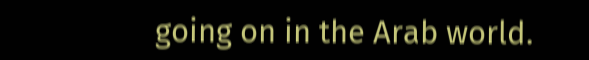going on in the Arab world.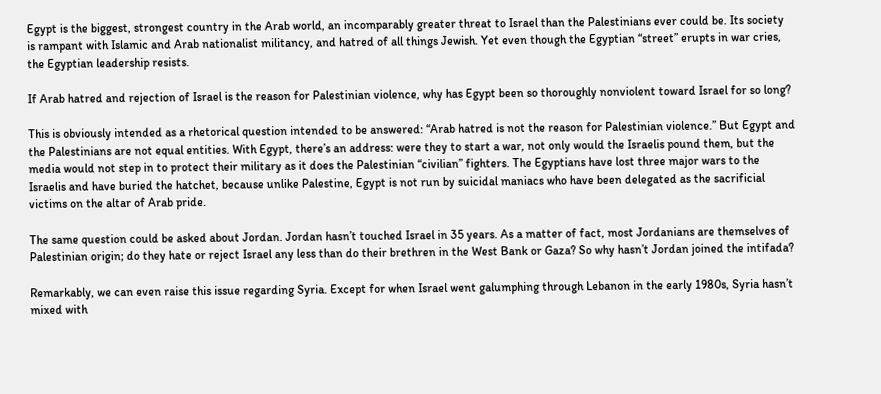Egypt is the biggest, strongest country in the Arab world, an incomparably greater threat to Israel than the Palestinians ever could be. Its society is rampant with Islamic and Arab nationalist militancy, and hatred of all things Jewish. Yet even though the Egyptian “street” erupts in war cries, the Egyptian leadership resists.

If Arab hatred and rejection of Israel is the reason for Palestinian violence, why has Egypt been so thoroughly nonviolent toward Israel for so long?

This is obviously intended as a rhetorical question intended to be answered: “Arab hatred is not the reason for Palestinian violence.” But Egypt and the Palestinians are not equal entities. With Egypt, there’s an address: were they to start a war, not only would the Israelis pound them, but the media would not step in to protect their military as it does the Palestinian “civilian” fighters. The Egyptians have lost three major wars to the Israelis and have buried the hatchet, because unlike Palestine, Egypt is not run by suicidal maniacs who have been delegated as the sacrificial victims on the altar of Arab pride.

The same question could be asked about Jordan. Jordan hasn’t touched Israel in 35 years. As a matter of fact, most Jordanians are themselves of Palestinian origin; do they hate or reject Israel any less than do their brethren in the West Bank or Gaza? So why hasn’t Jordan joined the intifada?

Remarkably, we can even raise this issue regarding Syria. Except for when Israel went galumphing through Lebanon in the early 1980s, Syria hasn’t mixed with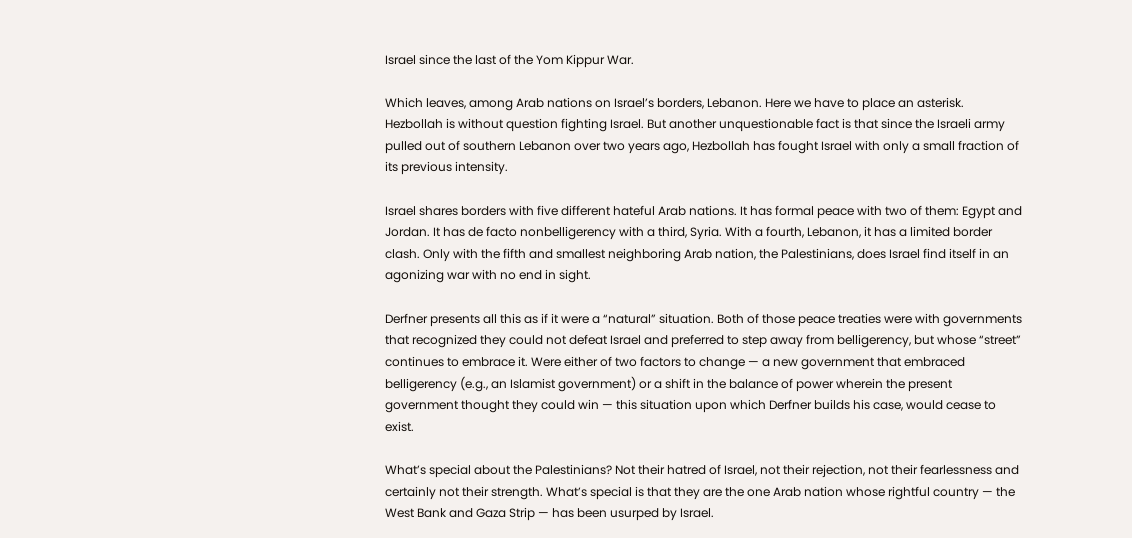Israel since the last of the Yom Kippur War.

Which leaves, among Arab nations on Israel’s borders, Lebanon. Here we have to place an asterisk. Hezbollah is without question fighting Israel. But another unquestionable fact is that since the Israeli army pulled out of southern Lebanon over two years ago, Hezbollah has fought Israel with only a small fraction of its previous intensity.

Israel shares borders with five different hateful Arab nations. It has formal peace with two of them: Egypt and Jordan. It has de facto nonbelligerency with a third, Syria. With a fourth, Lebanon, it has a limited border clash. Only with the fifth and smallest neighboring Arab nation, the Palestinians, does Israel find itself in an agonizing war with no end in sight.

Derfner presents all this as if it were a “natural” situation. Both of those peace treaties were with governments that recognized they could not defeat Israel and preferred to step away from belligerency, but whose “street” continues to embrace it. Were either of two factors to change — a new government that embraced belligerency (e.g., an Islamist government) or a shift in the balance of power wherein the present government thought they could win — this situation upon which Derfner builds his case, would cease to exist.

What’s special about the Palestinians? Not their hatred of Israel, not their rejection, not their fearlessness and certainly not their strength. What’s special is that they are the one Arab nation whose rightful country — the West Bank and Gaza Strip — has been usurped by Israel.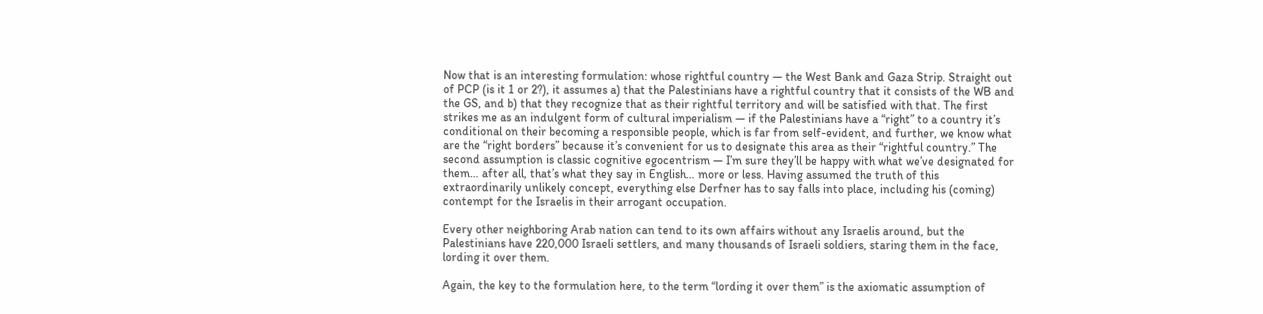Now that is an interesting formulation: whose rightful country — the West Bank and Gaza Strip. Straight out of PCP (is it 1 or 2?), it assumes a) that the Palestinians have a rightful country that it consists of the WB and the GS, and b) that they recognize that as their rightful territory and will be satisfied with that. The first strikes me as an indulgent form of cultural imperialism — if the Palestinians have a “right” to a country it’s conditional on their becoming a responsible people, which is far from self-evident, and further, we know what are the “right borders” because it’s convenient for us to designate this area as their “rightful country.” The second assumption is classic cognitive egocentrism — I’m sure they’ll be happy with what we’ve designated for them… after all, that’s what they say in English… more or less. Having assumed the truth of this extraordinarily unlikely concept, everything else Derfner has to say falls into place, including his (coming) contempt for the Israelis in their arrogant occupation.

Every other neighboring Arab nation can tend to its own affairs without any Israelis around, but the Palestinians have 220,000 Israeli settlers, and many thousands of Israeli soldiers, staring them in the face, lording it over them.

Again, the key to the formulation here, to the term “lording it over them” is the axiomatic assumption of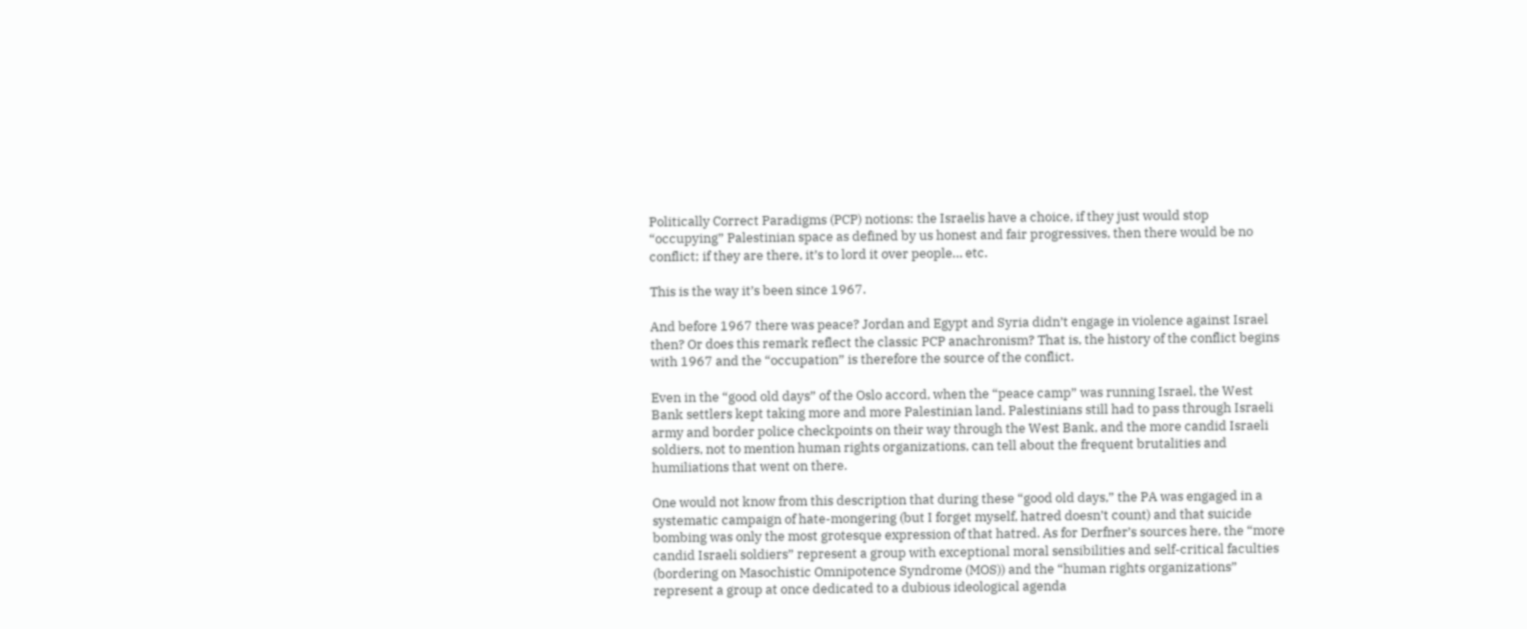Politically Correct Paradigms (PCP) notions: the Israelis have a choice, if they just would stop “occupying” Palestinian space as defined by us honest and fair progressives, then there would be no conflict; if they are there, it’s to lord it over people… etc.

This is the way it’s been since 1967.

And before 1967 there was peace? Jordan and Egypt and Syria didn’t engage in violence against Israel then? Or does this remark reflect the classic PCP anachronism? That is, the history of the conflict begins with 1967 and the “occupation” is therefore the source of the conflict.

Even in the “good old days” of the Oslo accord, when the “peace camp” was running Israel, the West Bank settlers kept taking more and more Palestinian land. Palestinians still had to pass through Israeli army and border police checkpoints on their way through the West Bank, and the more candid Israeli soldiers, not to mention human rights organizations, can tell about the frequent brutalities and humiliations that went on there.

One would not know from this description that during these “good old days,” the PA was engaged in a systematic campaign of hate-mongering (but I forget myself, hatred doesn’t count) and that suicide bombing was only the most grotesque expression of that hatred. As for Derfner’s sources here, the “more candid Israeli soldiers” represent a group with exceptional moral sensibilities and self-critical faculties (bordering on Masochistic Omnipotence Syndrome (MOS)) and the “human rights organizations” represent a group at once dedicated to a dubious ideological agenda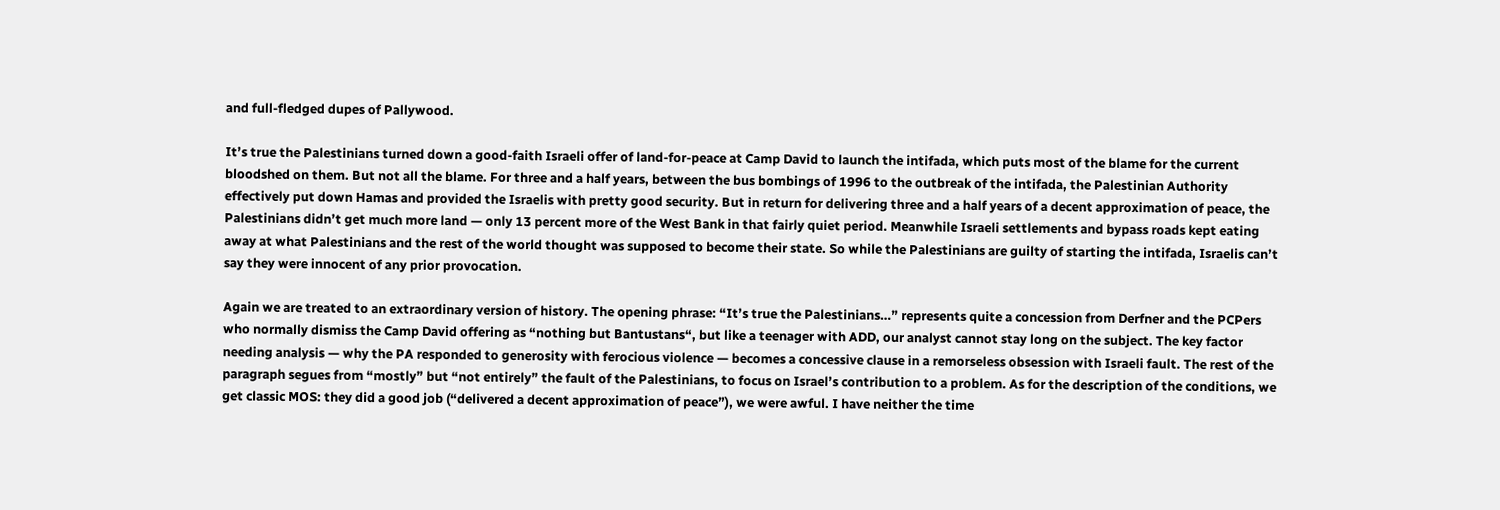and full-fledged dupes of Pallywood.

It’s true the Palestinians turned down a good-faith Israeli offer of land-for-peace at Camp David to launch the intifada, which puts most of the blame for the current bloodshed on them. But not all the blame. For three and a half years, between the bus bombings of 1996 to the outbreak of the intifada, the Palestinian Authority effectively put down Hamas and provided the Israelis with pretty good security. But in return for delivering three and a half years of a decent approximation of peace, the Palestinians didn’t get much more land — only 13 percent more of the West Bank in that fairly quiet period. Meanwhile Israeli settlements and bypass roads kept eating away at what Palestinians and the rest of the world thought was supposed to become their state. So while the Palestinians are guilty of starting the intifada, Israelis can’t say they were innocent of any prior provocation.

Again we are treated to an extraordinary version of history. The opening phrase: “It’s true the Palestinians…” represents quite a concession from Derfner and the PCPers who normally dismiss the Camp David offering as “nothing but Bantustans“, but like a teenager with ADD, our analyst cannot stay long on the subject. The key factor needing analysis — why the PA responded to generosity with ferocious violence — becomes a concessive clause in a remorseless obsession with Israeli fault. The rest of the paragraph segues from “mostly” but “not entirely” the fault of the Palestinians, to focus on Israel’s contribution to a problem. As for the description of the conditions, we get classic MOS: they did a good job (“delivered a decent approximation of peace”), we were awful. I have neither the time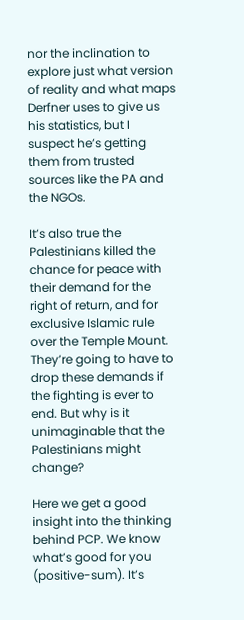nor the inclination to explore just what version of reality and what maps Derfner uses to give us his statistics, but I suspect he’s getting them from trusted sources like the PA and the NGOs.

It’s also true the Palestinians killed the chance for peace with their demand for the right of return, and for exclusive Islamic rule over the Temple Mount. They’re going to have to drop these demands if the fighting is ever to end. But why is it unimaginable that the Palestinians might change?

Here we get a good insight into the thinking behind PCP. We know what’s good for you (positive-sum). It’s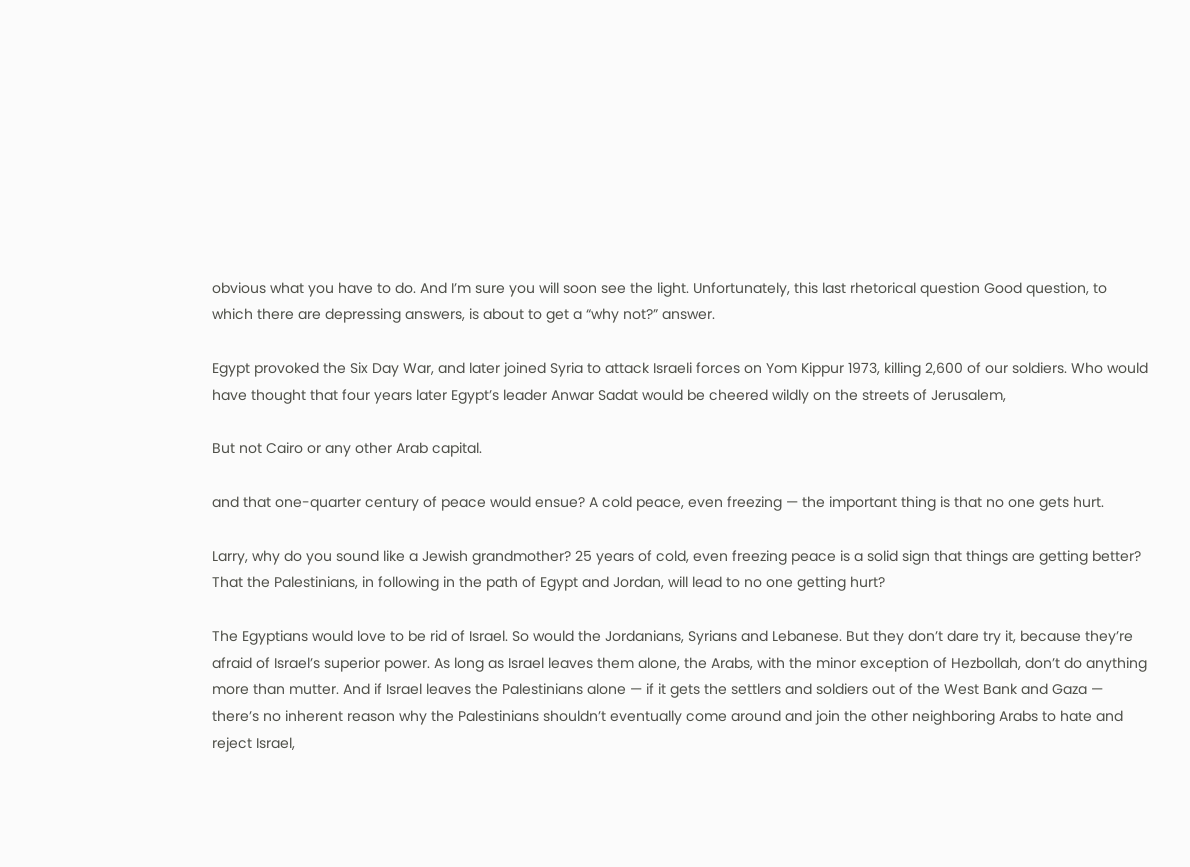obvious what you have to do. And I’m sure you will soon see the light. Unfortunately, this last rhetorical question Good question, to which there are depressing answers, is about to get a “why not?” answer.

Egypt provoked the Six Day War, and later joined Syria to attack Israeli forces on Yom Kippur 1973, killing 2,600 of our soldiers. Who would have thought that four years later Egypt’s leader Anwar Sadat would be cheered wildly on the streets of Jerusalem,

But not Cairo or any other Arab capital.

and that one-quarter century of peace would ensue? A cold peace, even freezing — the important thing is that no one gets hurt.

Larry, why do you sound like a Jewish grandmother? 25 years of cold, even freezing peace is a solid sign that things are getting better? That the Palestinians, in following in the path of Egypt and Jordan, will lead to no one getting hurt?

The Egyptians would love to be rid of Israel. So would the Jordanians, Syrians and Lebanese. But they don’t dare try it, because they’re afraid of Israel’s superior power. As long as Israel leaves them alone, the Arabs, with the minor exception of Hezbollah, don’t do anything more than mutter. And if Israel leaves the Palestinians alone — if it gets the settlers and soldiers out of the West Bank and Gaza — there’s no inherent reason why the Palestinians shouldn’t eventually come around and join the other neighboring Arabs to hate and reject Israel,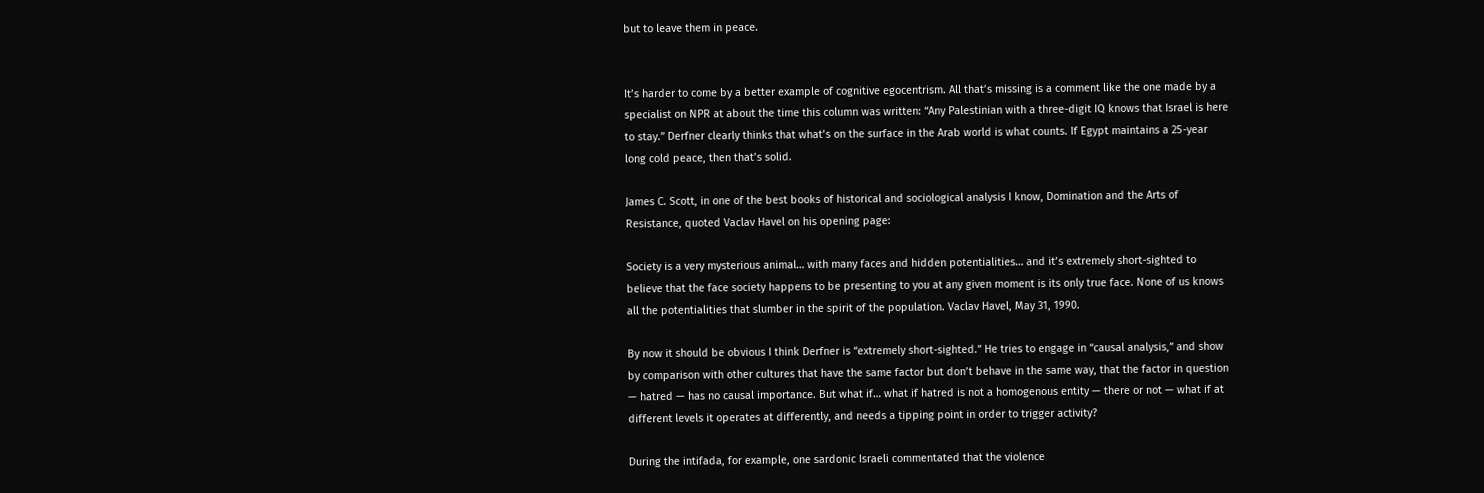but to leave them in peace.


It’s harder to come by a better example of cognitive egocentrism. All that’s missing is a comment like the one made by a specialist on NPR at about the time this column was written: “Any Palestinian with a three-digit IQ knows that Israel is here to stay.” Derfner clearly thinks that what’s on the surface in the Arab world is what counts. If Egypt maintains a 25-year long cold peace, then that’s solid.

James C. Scott, in one of the best books of historical and sociological analysis I know, Domination and the Arts of Resistance, quoted Vaclav Havel on his opening page:

Society is a very mysterious animal… with many faces and hidden potentialities… and it’s extremely short-sighted to believe that the face society happens to be presenting to you at any given moment is its only true face. None of us knows all the potentialities that slumber in the spirit of the population. Vaclav Havel, May 31, 1990.

By now it should be obvious I think Derfner is “extremely short-sighted.” He tries to engage in “causal analysis,” and show by comparison with other cultures that have the same factor but don’t behave in the same way, that the factor in question — hatred — has no causal importance. But what if… what if hatred is not a homogenous entity — there or not — what if at different levels it operates at differently, and needs a tipping point in order to trigger activity?

During the intifada, for example, one sardonic Israeli commentated that the violence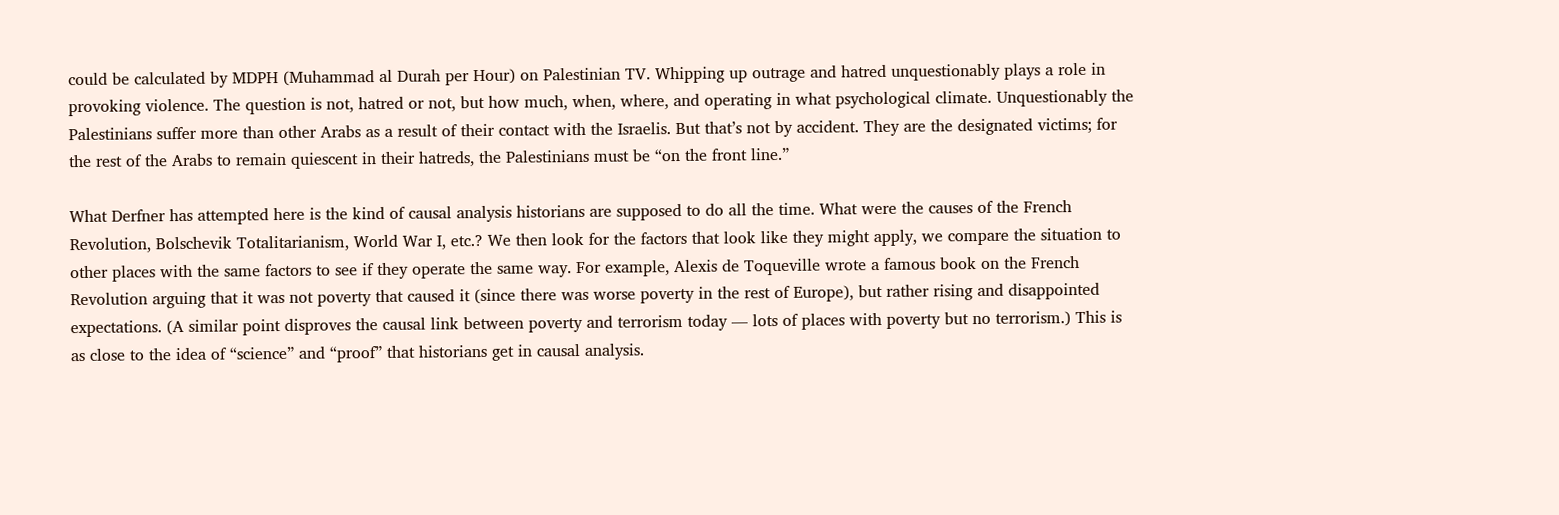could be calculated by MDPH (Muhammad al Durah per Hour) on Palestinian TV. Whipping up outrage and hatred unquestionably plays a role in provoking violence. The question is not, hatred or not, but how much, when, where, and operating in what psychological climate. Unquestionably the Palestinians suffer more than other Arabs as a result of their contact with the Israelis. But that’s not by accident. They are the designated victims; for the rest of the Arabs to remain quiescent in their hatreds, the Palestinians must be “on the front line.”

What Derfner has attempted here is the kind of causal analysis historians are supposed to do all the time. What were the causes of the French Revolution, Bolschevik Totalitarianism, World War I, etc.? We then look for the factors that look like they might apply, we compare the situation to other places with the same factors to see if they operate the same way. For example, Alexis de Toqueville wrote a famous book on the French Revolution arguing that it was not poverty that caused it (since there was worse poverty in the rest of Europe), but rather rising and disappointed expectations. (A similar point disproves the causal link between poverty and terrorism today — lots of places with poverty but no terrorism.) This is as close to the idea of “science” and “proof” that historians get in causal analysis.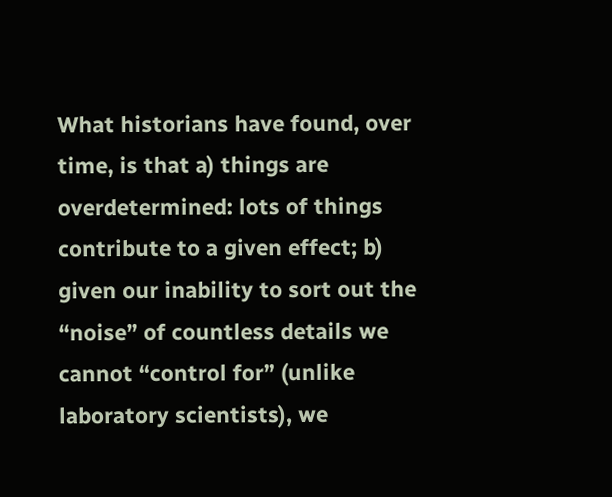What historians have found, over time, is that a) things are overdetermined: lots of things contribute to a given effect; b) given our inability to sort out the “noise” of countless details we cannot “control for” (unlike laboratory scientists), we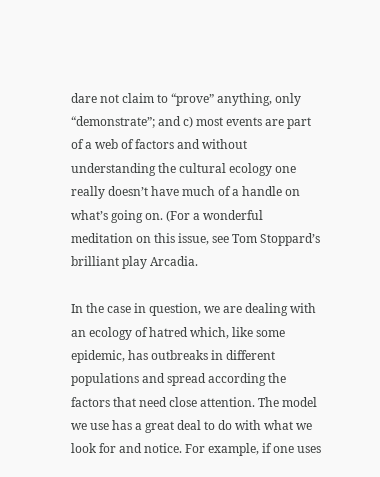dare not claim to “prove” anything, only “demonstrate”; and c) most events are part of a web of factors and without understanding the cultural ecology one really doesn’t have much of a handle on what’s going on. (For a wonderful meditation on this issue, see Tom Stoppard’s brilliant play Arcadia.

In the case in question, we are dealing with an ecology of hatred which, like some epidemic, has outbreaks in different populations and spread according the factors that need close attention. The model we use has a great deal to do with what we look for and notice. For example, if one uses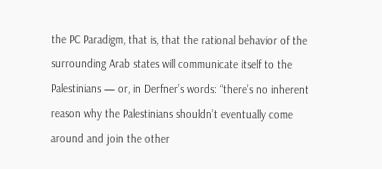the PC Paradigm, that is, that the rational behavior of the surrounding Arab states will communicate itself to the Palestinians — or, in Derfner’s words: “there’s no inherent reason why the Palestinians shouldn’t eventually come around and join the other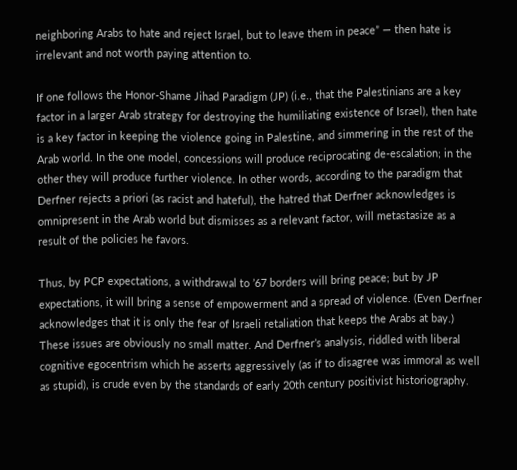neighboring Arabs to hate and reject Israel, but to leave them in peace” — then hate is irrelevant and not worth paying attention to.

If one follows the Honor-Shame Jihad Paradigm (JP) (i.e., that the Palestinians are a key factor in a larger Arab strategy for destroying the humiliating existence of Israel), then hate is a key factor in keeping the violence going in Palestine, and simmering in the rest of the Arab world. In the one model, concessions will produce reciprocating de-escalation; in the other they will produce further violence. In other words, according to the paradigm that Derfner rejects a priori (as racist and hateful), the hatred that Derfner acknowledges is omnipresent in the Arab world but dismisses as a relevant factor, will metastasize as a result of the policies he favors.

Thus, by PCP expectations, a withdrawal to ’67 borders will bring peace; but by JP expectations, it will bring a sense of empowerment and a spread of violence. (Even Derfner acknowledges that it is only the fear of Israeli retaliation that keeps the Arabs at bay.) These issues are obviously no small matter. And Derfner’s analysis, riddled with liberal cognitive egocentrism which he asserts aggressively (as if to disagree was immoral as well as stupid), is crude even by the standards of early 20th century positivist historiography.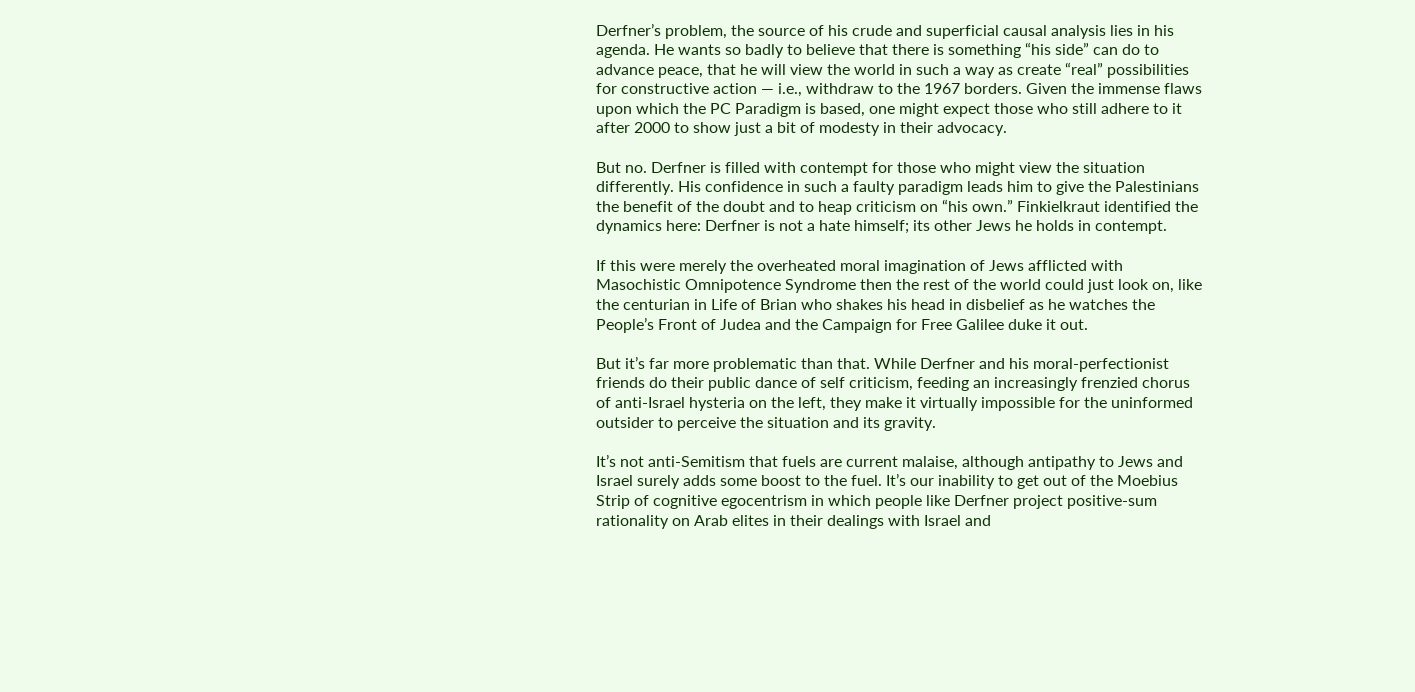Derfner’s problem, the source of his crude and superficial causal analysis lies in his agenda. He wants so badly to believe that there is something “his side” can do to advance peace, that he will view the world in such a way as create “real” possibilities for constructive action — i.e., withdraw to the 1967 borders. Given the immense flaws upon which the PC Paradigm is based, one might expect those who still adhere to it after 2000 to show just a bit of modesty in their advocacy.

But no. Derfner is filled with contempt for those who might view the situation differently. His confidence in such a faulty paradigm leads him to give the Palestinians the benefit of the doubt and to heap criticism on “his own.” Finkielkraut identified the dynamics here: Derfner is not a hate himself; its other Jews he holds in contempt.

If this were merely the overheated moral imagination of Jews afflicted with Masochistic Omnipotence Syndrome then the rest of the world could just look on, like the centurian in Life of Brian who shakes his head in disbelief as he watches the People’s Front of Judea and the Campaign for Free Galilee duke it out.

But it’s far more problematic than that. While Derfner and his moral-perfectionist friends do their public dance of self criticism, feeding an increasingly frenzied chorus of anti-Israel hysteria on the left, they make it virtually impossible for the uninformed outsider to perceive the situation and its gravity.

It’s not anti-Semitism that fuels are current malaise, although antipathy to Jews and Israel surely adds some boost to the fuel. It’s our inability to get out of the Moebius Strip of cognitive egocentrism in which people like Derfner project positive-sum rationality on Arab elites in their dealings with Israel and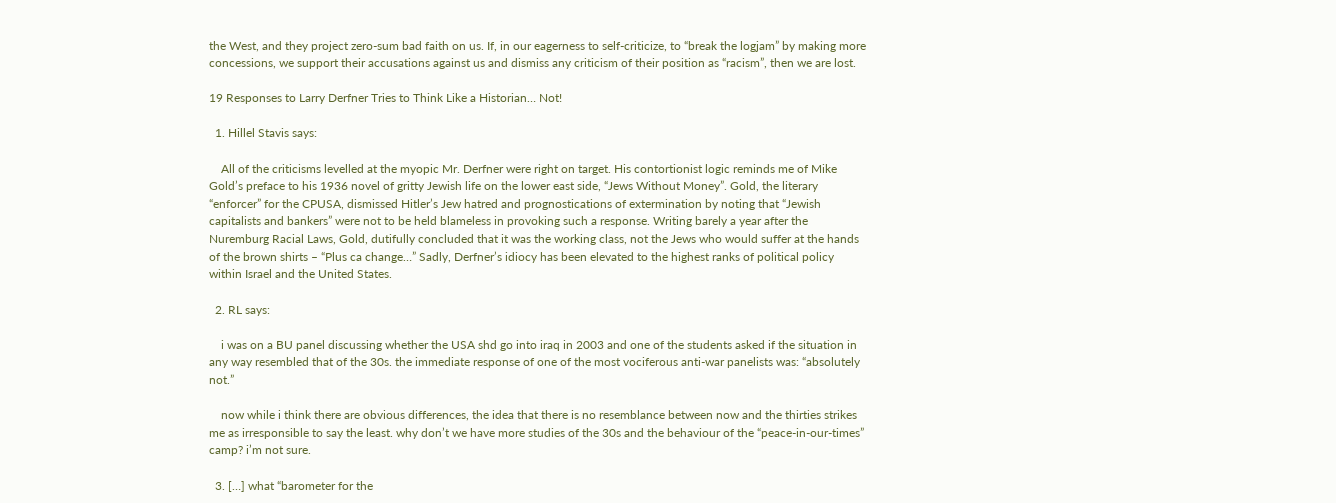the West, and they project zero-sum bad faith on us. If, in our eagerness to self-criticize, to “break the logjam” by making more concessions, we support their accusations against us and dismiss any criticism of their position as “racism”, then we are lost.

19 Responses to Larry Derfner Tries to Think Like a Historian… Not!

  1. Hillel Stavis says:

    All of the criticisms levelled at the myopic Mr. Derfner were right on target. His contortionist logic reminds me of Mike Gold’s preface to his 1936 novel of gritty Jewish life on the lower east side, “Jews Without Money”. Gold, the literary “enforcer” for the CPUSA, dismissed Hitler’s Jew hatred and prognostications of extermination by noting that “Jewish capitalists and bankers” were not to be held blameless in provoking such a response. Writing barely a year after the Nuremburg Racial Laws, Gold, dutifully concluded that it was the working class, not the Jews who would suffer at the hands of the brown shirts – “Plus ca change…” Sadly, Derfner’s idiocy has been elevated to the highest ranks of political policy within Israel and the United States.

  2. RL says:

    i was on a BU panel discussing whether the USA shd go into iraq in 2003 and one of the students asked if the situation in any way resembled that of the 30s. the immediate response of one of the most vociferous anti-war panelists was: “absolutely not.”

    now while i think there are obvious differences, the idea that there is no resemblance between now and the thirties strikes me as irresponsible to say the least. why don’t we have more studies of the 30s and the behaviour of the “peace-in-our-times” camp? i’m not sure.

  3. […] what “barometer for the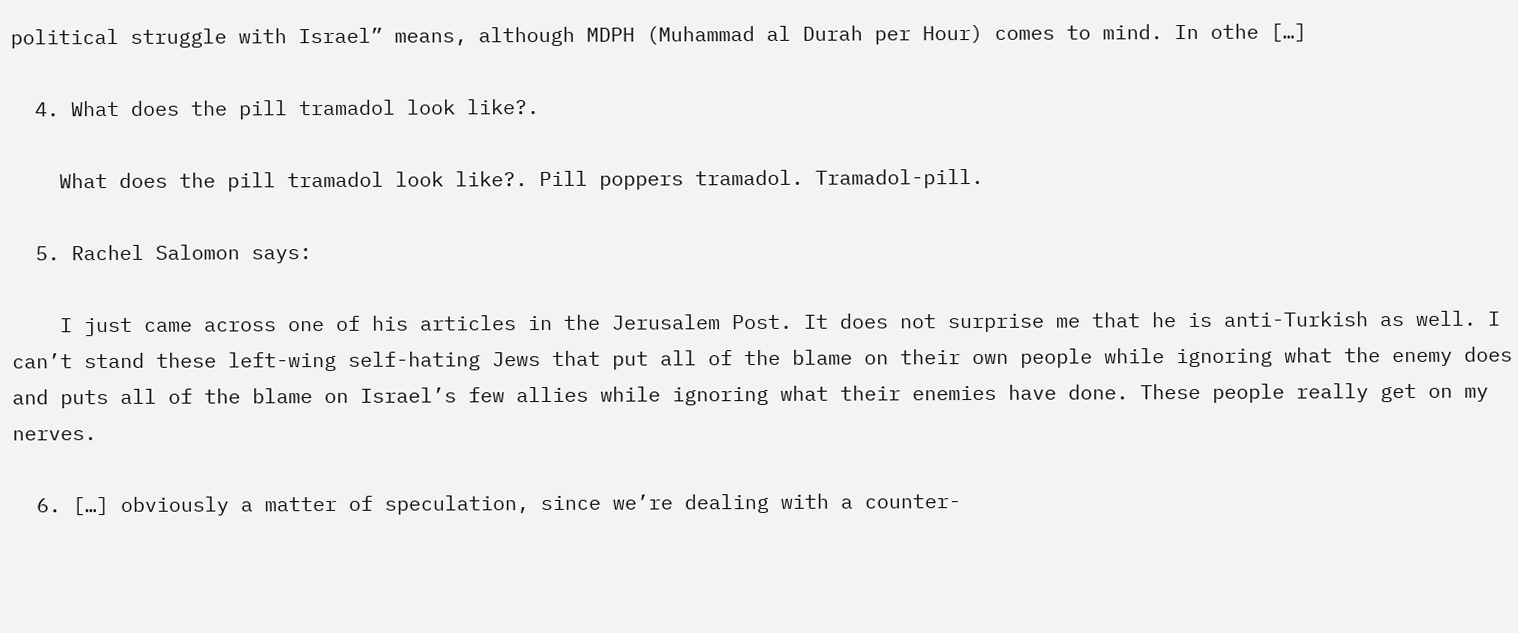political struggle with Israel” means, although MDPH (Muhammad al Durah per Hour) comes to mind. In othe […]

  4. What does the pill tramadol look like?.

    What does the pill tramadol look like?. Pill poppers tramadol. Tramadol-pill.

  5. Rachel Salomon says:

    I just came across one of his articles in the Jerusalem Post. It does not surprise me that he is anti-Turkish as well. I can’t stand these left-wing self-hating Jews that put all of the blame on their own people while ignoring what the enemy does and puts all of the blame on Israel’s few allies while ignoring what their enemies have done. These people really get on my nerves.

  6. […] obviously a matter of speculation, since we’re dealing with a counter-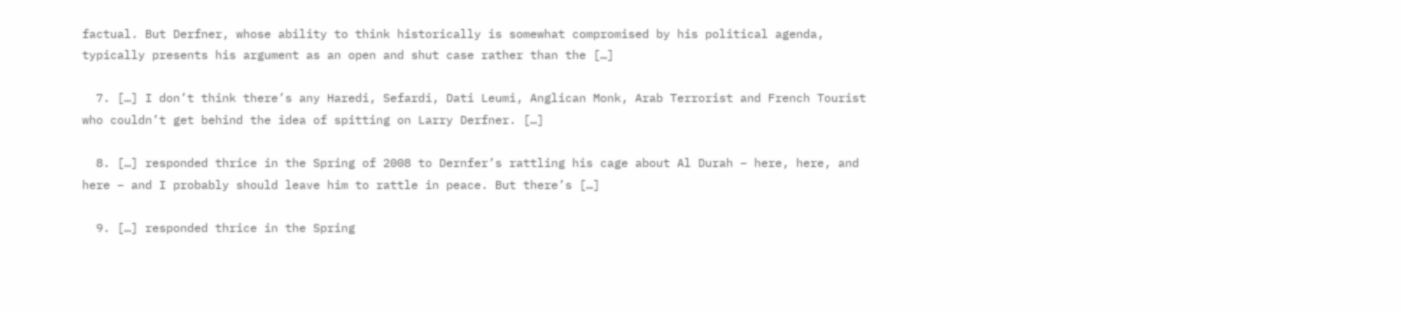factual. But Derfner, whose ability to think historically is somewhat compromised by his political agenda, typically presents his argument as an open and shut case rather than the […]

  7. […] I don’t think there’s any Haredi, Sefardi, Dati Leumi, Anglican Monk, Arab Terrorist and French Tourist who couldn’t get behind the idea of spitting on Larry Derfner. […]

  8. […] responded thrice in the Spring of 2008 to Dernfer’s rattling his cage about Al Durah – here, here, and here – and I probably should leave him to rattle in peace. But there’s […]

  9. […] responded thrice in the Spring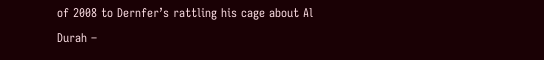of 2008 to Dernfer’s rattling his cage about Al Durah –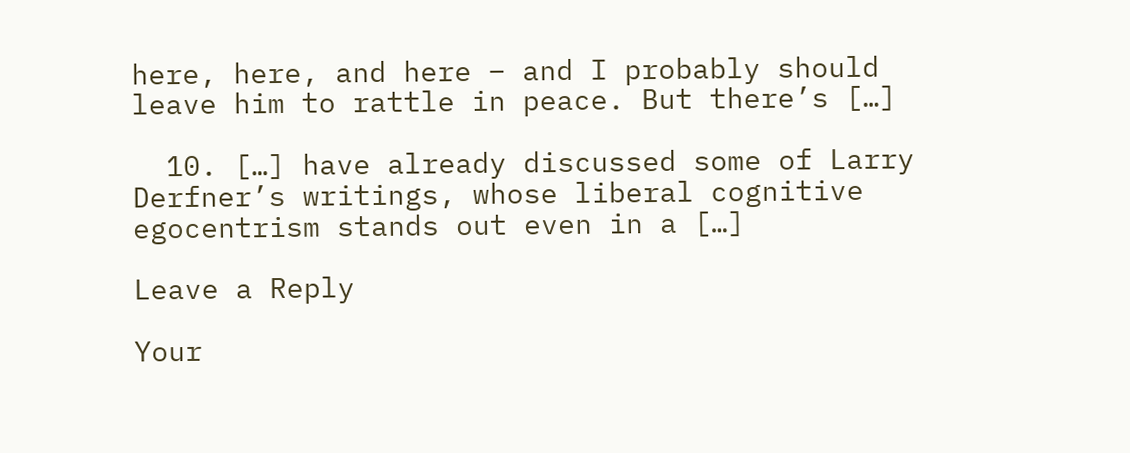here, here, and here – and I probably should leave him to rattle in peace. But there’s […]

  10. […] have already discussed some of Larry Derfner’s writings, whose liberal cognitive egocentrism stands out even in a […]

Leave a Reply

Your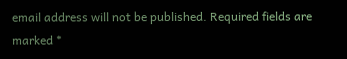email address will not be published. Required fields are marked *